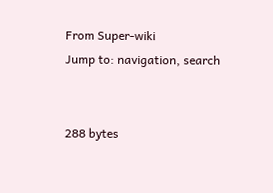From Super-wiki
Jump to: navigation, search


288 bytes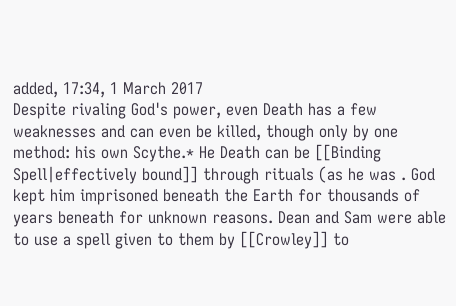added, 17:34, 1 March 2017
Despite rivaling God's power, even Death has a few weaknesses and can even be killed, though only by one method: his own Scythe.* He Death can be [[Binding Spell|effectively bound]] through rituals (as he was . God kept him imprisoned beneath the Earth for thousands of years beneath for unknown reasons. Dean and Sam were able to use a spell given to them by [[Crowley]] to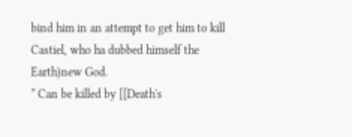bind him in an attempt to get him to kill Castiel, who ha dubbed himself the Earth)new God.
* Can be killed by [[Death's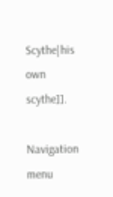Scythe|his own scythe]].

Navigation menu